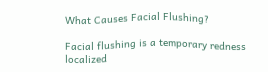What Causes Facial Flushing?

Facial flushing is a temporary redness localized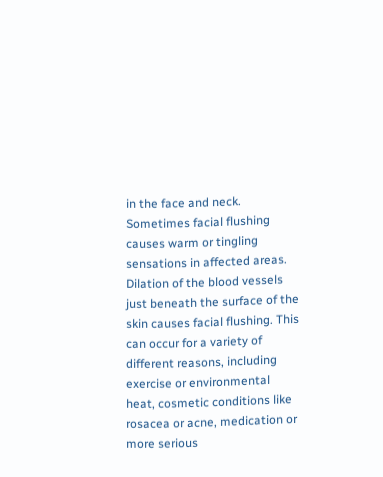in the face and neck. Sometimes facial flushing causes warm or tingling sensations in affected areas. Dilation of the blood vessels just beneath the surface of the skin causes facial flushing. This can occur for a variety of different reasons, including exercise or environmental heat, cosmetic conditions like rosacea or acne, medication or more serious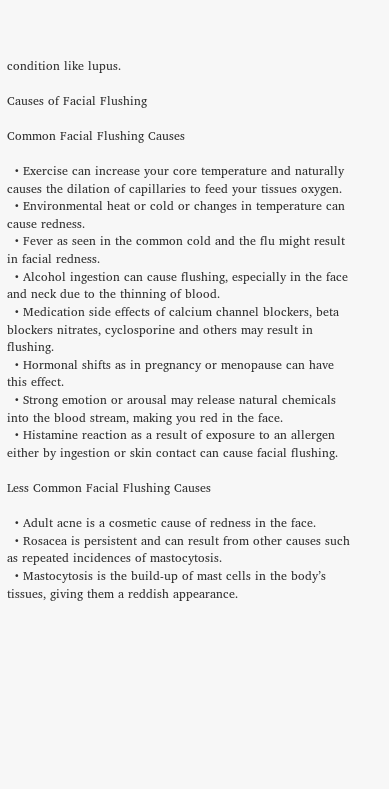condition like lupus.

Causes of Facial Flushing

Common Facial Flushing Causes

  • Exercise can increase your core temperature and naturally causes the dilation of capillaries to feed your tissues oxygen.
  • Environmental heat or cold or changes in temperature can cause redness.
  • Fever as seen in the common cold and the flu might result in facial redness.
  • Alcohol ingestion can cause flushing, especially in the face and neck due to the thinning of blood.
  • Medication side effects of calcium channel blockers, beta blockers nitrates, cyclosporine and others may result in flushing.
  • Hormonal shifts as in pregnancy or menopause can have this effect.
  • Strong emotion or arousal may release natural chemicals into the blood stream, making you red in the face.
  • Histamine reaction as a result of exposure to an allergen either by ingestion or skin contact can cause facial flushing.

Less Common Facial Flushing Causes

  • Adult acne is a cosmetic cause of redness in the face.
  • Rosacea is persistent and can result from other causes such as repeated incidences of mastocytosis.
  • Mastocytosis is the build-up of mast cells in the body’s tissues, giving them a reddish appearance.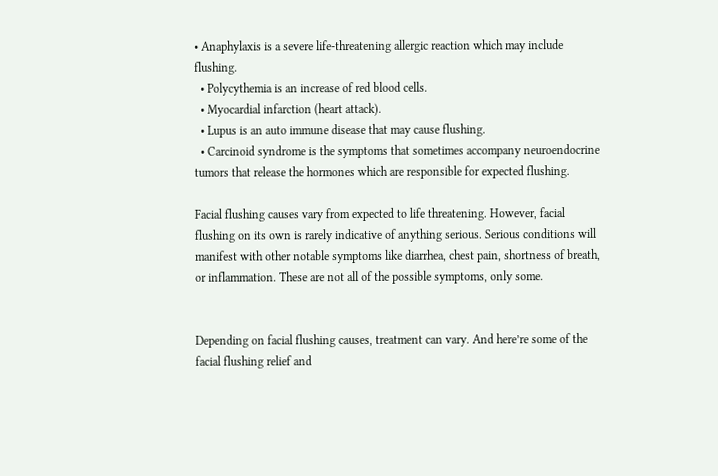• Anaphylaxis is a severe life-threatening allergic reaction which may include flushing.
  • Polycythemia is an increase of red blood cells.
  • Myocardial infarction (heart attack).
  • Lupus is an auto immune disease that may cause flushing.
  • Carcinoid syndrome is the symptoms that sometimes accompany neuroendocrine tumors that release the hormones which are responsible for expected flushing.

Facial flushing causes vary from expected to life threatening. However, facial flushing on its own is rarely indicative of anything serious. Serious conditions will manifest with other notable symptoms like diarrhea, chest pain, shortness of breath, or inflammation. These are not all of the possible symptoms, only some.


Depending on facial flushing causes, treatment can vary. And here’re some of the facial flushing relief and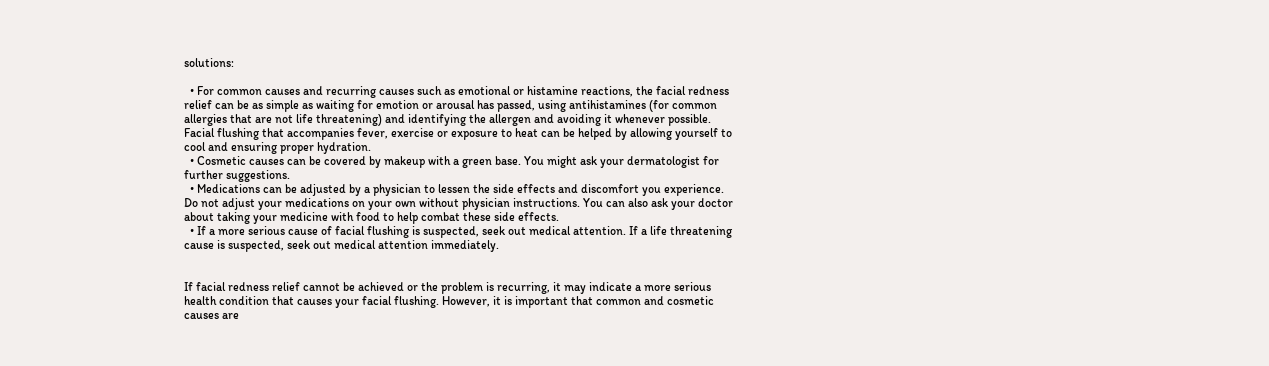solutions:

  • For common causes and recurring causes such as emotional or histamine reactions, the facial redness relief can be as simple as waiting for emotion or arousal has passed, using antihistamines (for common allergies that are not life threatening) and identifying the allergen and avoiding it whenever possible. Facial flushing that accompanies fever, exercise or exposure to heat can be helped by allowing yourself to cool and ensuring proper hydration.
  • Cosmetic causes can be covered by makeup with a green base. You might ask your dermatologist for further suggestions.
  • Medications can be adjusted by a physician to lessen the side effects and discomfort you experience. Do not adjust your medications on your own without physician instructions. You can also ask your doctor about taking your medicine with food to help combat these side effects.
  • If a more serious cause of facial flushing is suspected, seek out medical attention. If a life threatening cause is suspected, seek out medical attention immediately.


If facial redness relief cannot be achieved or the problem is recurring, it may indicate a more serious health condition that causes your facial flushing. However, it is important that common and cosmetic causes are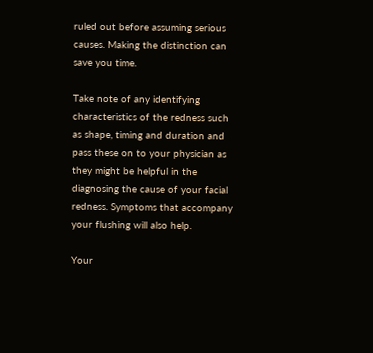ruled out before assuming serious causes. Making the distinction can save you time.

Take note of any identifying characteristics of the redness such as shape, timing and duration and pass these on to your physician as they might be helpful in the diagnosing the cause of your facial redness. Symptoms that accompany your flushing will also help.

Your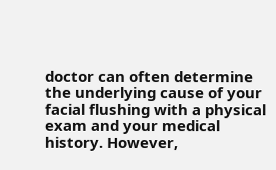doctor can often determine the underlying cause of your facial flushing with a physical exam and your medical history. However,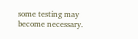some testing may become necessary.